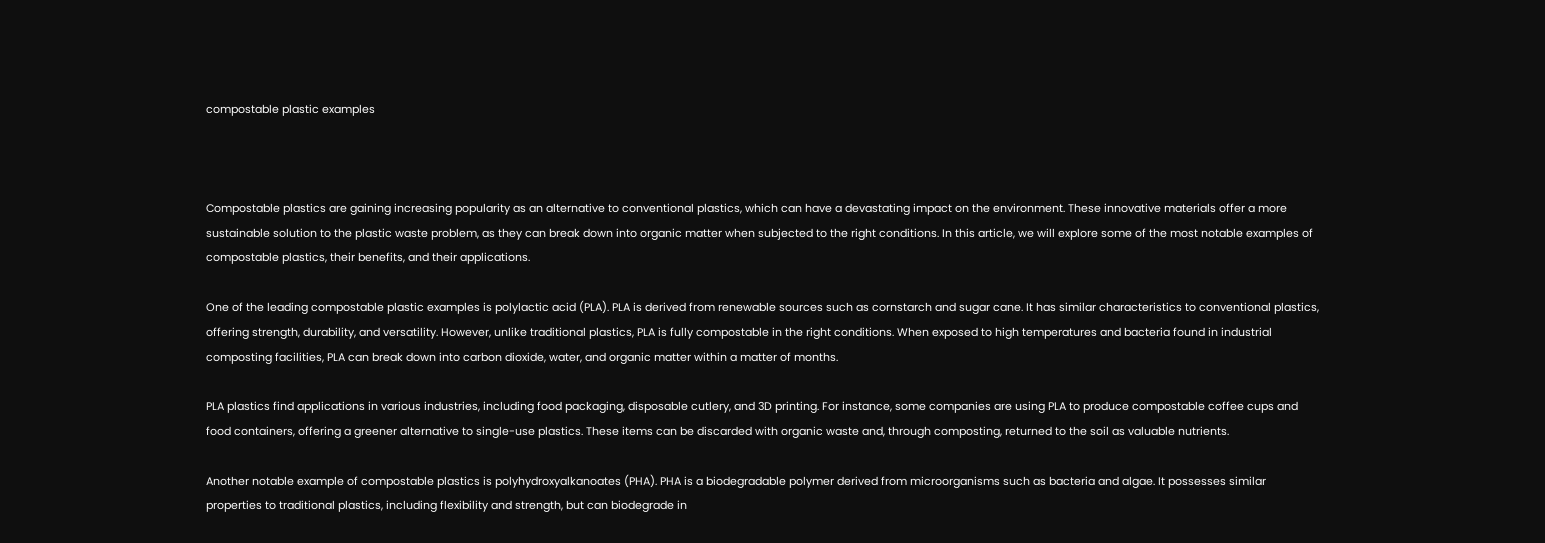compostable plastic examples



Compostable plastics are gaining increasing popularity as an alternative to conventional plastics, which can have a devastating impact on the environment. These innovative materials offer a more sustainable solution to the plastic waste problem, as they can break down into organic matter when subjected to the right conditions. In this article, we will explore some of the most notable examples of compostable plastics, their benefits, and their applications.

One of the leading compostable plastic examples is polylactic acid (PLA). PLA is derived from renewable sources such as cornstarch and sugar cane. It has similar characteristics to conventional plastics, offering strength, durability, and versatility. However, unlike traditional plastics, PLA is fully compostable in the right conditions. When exposed to high temperatures and bacteria found in industrial composting facilities, PLA can break down into carbon dioxide, water, and organic matter within a matter of months.

PLA plastics find applications in various industries, including food packaging, disposable cutlery, and 3D printing. For instance, some companies are using PLA to produce compostable coffee cups and food containers, offering a greener alternative to single-use plastics. These items can be discarded with organic waste and, through composting, returned to the soil as valuable nutrients.

Another notable example of compostable plastics is polyhydroxyalkanoates (PHA). PHA is a biodegradable polymer derived from microorganisms such as bacteria and algae. It possesses similar properties to traditional plastics, including flexibility and strength, but can biodegrade in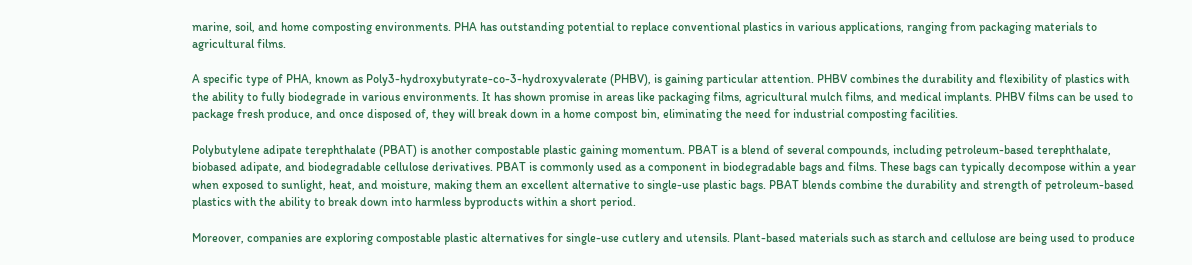marine, soil, and home composting environments. PHA has outstanding potential to replace conventional plastics in various applications, ranging from packaging materials to agricultural films.

A specific type of PHA, known as Poly3-hydroxybutyrate-co-3-hydroxyvalerate (PHBV), is gaining particular attention. PHBV combines the durability and flexibility of plastics with the ability to fully biodegrade in various environments. It has shown promise in areas like packaging films, agricultural mulch films, and medical implants. PHBV films can be used to package fresh produce, and once disposed of, they will break down in a home compost bin, eliminating the need for industrial composting facilities.

Polybutylene adipate terephthalate (PBAT) is another compostable plastic gaining momentum. PBAT is a blend of several compounds, including petroleum-based terephthalate, biobased adipate, and biodegradable cellulose derivatives. PBAT is commonly used as a component in biodegradable bags and films. These bags can typically decompose within a year when exposed to sunlight, heat, and moisture, making them an excellent alternative to single-use plastic bags. PBAT blends combine the durability and strength of petroleum-based plastics with the ability to break down into harmless byproducts within a short period.

Moreover, companies are exploring compostable plastic alternatives for single-use cutlery and utensils. Plant-based materials such as starch and cellulose are being used to produce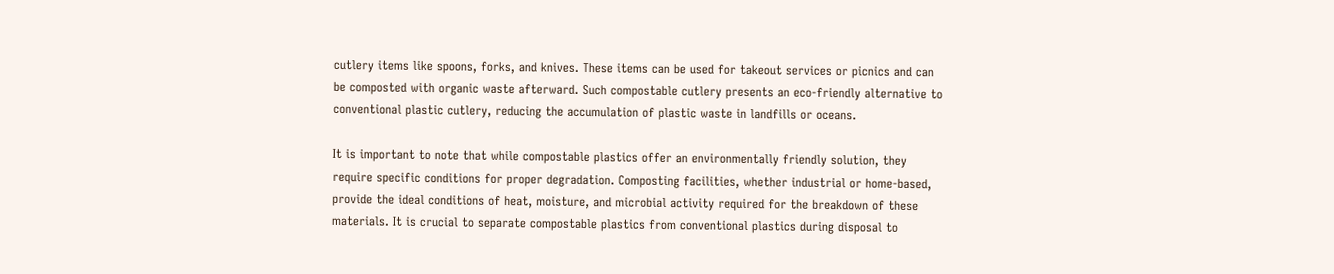cutlery items like spoons, forks, and knives. These items can be used for takeout services or picnics and can be composted with organic waste afterward. Such compostable cutlery presents an eco-friendly alternative to conventional plastic cutlery, reducing the accumulation of plastic waste in landfills or oceans.

It is important to note that while compostable plastics offer an environmentally friendly solution, they require specific conditions for proper degradation. Composting facilities, whether industrial or home-based, provide the ideal conditions of heat, moisture, and microbial activity required for the breakdown of these materials. It is crucial to separate compostable plastics from conventional plastics during disposal to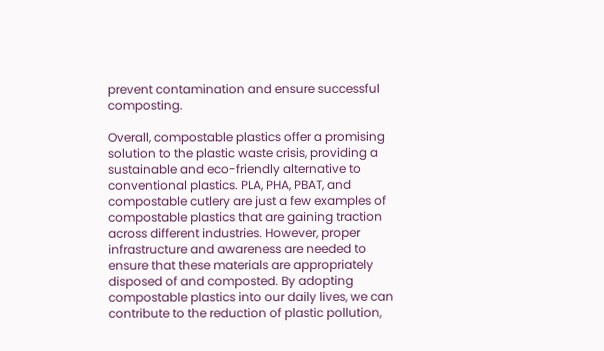prevent contamination and ensure successful composting.

Overall, compostable plastics offer a promising solution to the plastic waste crisis, providing a sustainable and eco-friendly alternative to conventional plastics. PLA, PHA, PBAT, and compostable cutlery are just a few examples of compostable plastics that are gaining traction across different industries. However, proper infrastructure and awareness are needed to ensure that these materials are appropriately disposed of and composted. By adopting compostable plastics into our daily lives, we can contribute to the reduction of plastic pollution,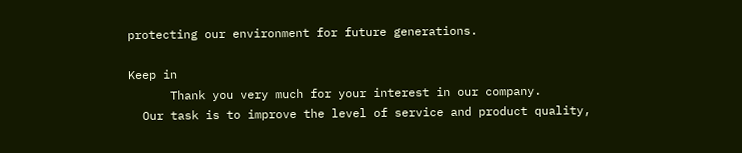protecting our environment for future generations.

Keep in
      Thank you very much for your interest in our company.
  Our task is to improve the level of service and product quality,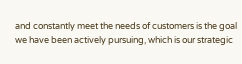and constantly meet the needs of customers is the goal we have been actively pursuing, which is our strategic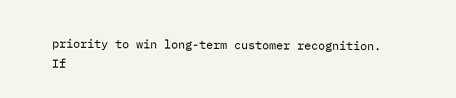priority to win long-term customer recognition.
If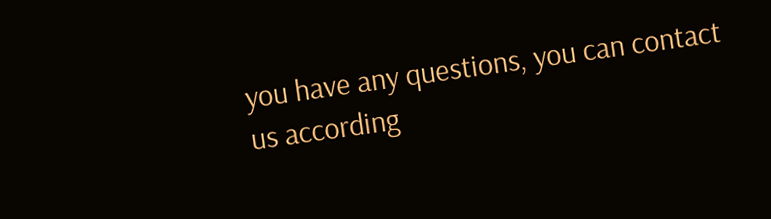you have any questions, you can contact us according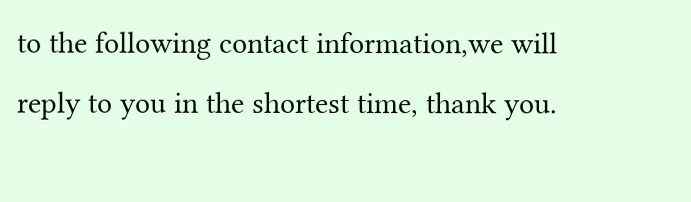to the following contact information,we will reply to you in the shortest time, thank you.